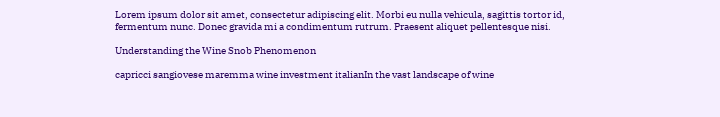Lorem ipsum dolor sit amet, consectetur adipiscing elit. Morbi eu nulla vehicula, sagittis tortor id, fermentum nunc. Donec gravida mi a condimentum rutrum. Praesent aliquet pellentesque nisi.

Understanding the Wine Snob Phenomenon

capricci sangiovese maremma wine investment italianIn the vast landscape of wine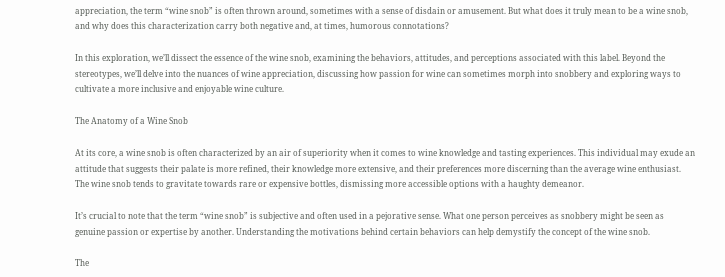appreciation, the term “wine snob” is often thrown around, sometimes with a sense of disdain or amusement. But what does it truly mean to be a wine snob, and why does this characterization carry both negative and, at times, humorous connotations?

In this exploration, we’ll dissect the essence of the wine snob, examining the behaviors, attitudes, and perceptions associated with this label. Beyond the stereotypes, we’ll delve into the nuances of wine appreciation, discussing how passion for wine can sometimes morph into snobbery and exploring ways to cultivate a more inclusive and enjoyable wine culture.

The Anatomy of a Wine Snob

At its core, a wine snob is often characterized by an air of superiority when it comes to wine knowledge and tasting experiences. This individual may exude an attitude that suggests their palate is more refined, their knowledge more extensive, and their preferences more discerning than the average wine enthusiast. The wine snob tends to gravitate towards rare or expensive bottles, dismissing more accessible options with a haughty demeanor.

It’s crucial to note that the term “wine snob” is subjective and often used in a pejorative sense. What one person perceives as snobbery might be seen as genuine passion or expertise by another. Understanding the motivations behind certain behaviors can help demystify the concept of the wine snob.

The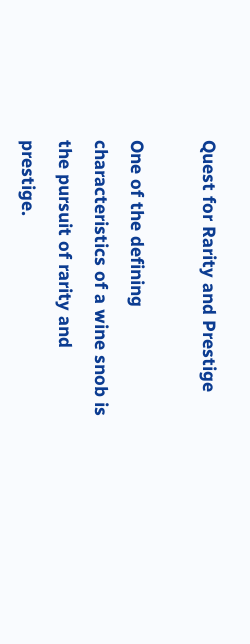Quest for Rarity and Prestige

One of the defining characteristics of a wine snob is the pursuit of rarity and prestige.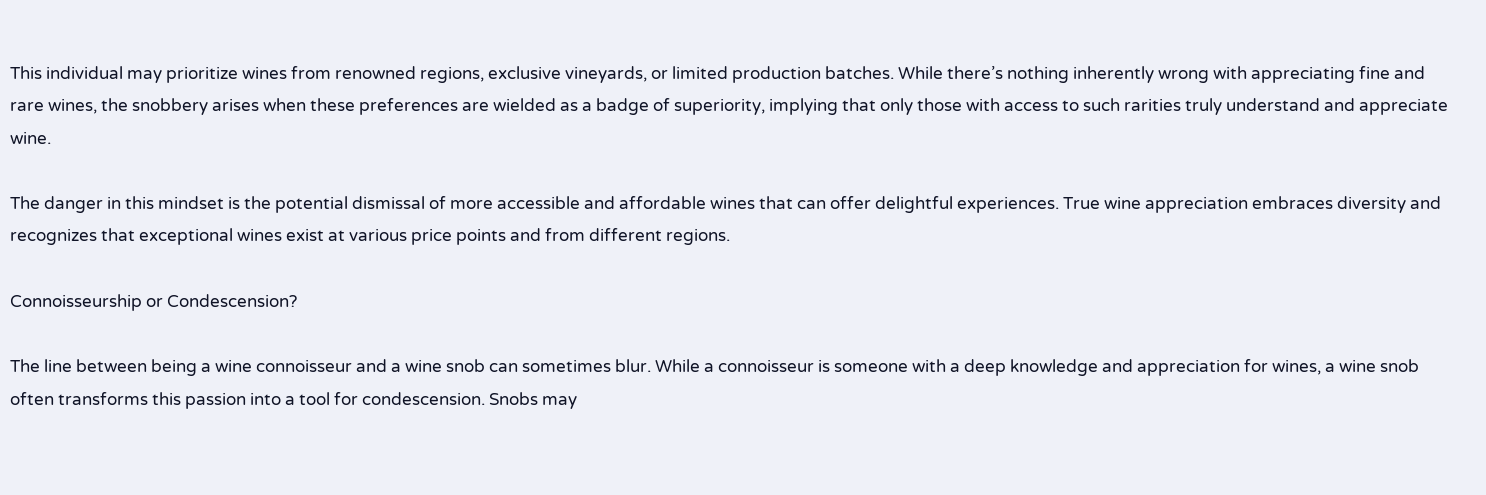This individual may prioritize wines from renowned regions, exclusive vineyards, or limited production batches. While there’s nothing inherently wrong with appreciating fine and rare wines, the snobbery arises when these preferences are wielded as a badge of superiority, implying that only those with access to such rarities truly understand and appreciate wine.

The danger in this mindset is the potential dismissal of more accessible and affordable wines that can offer delightful experiences. True wine appreciation embraces diversity and recognizes that exceptional wines exist at various price points and from different regions.

Connoisseurship or Condescension?

The line between being a wine connoisseur and a wine snob can sometimes blur. While a connoisseur is someone with a deep knowledge and appreciation for wines, a wine snob often transforms this passion into a tool for condescension. Snobs may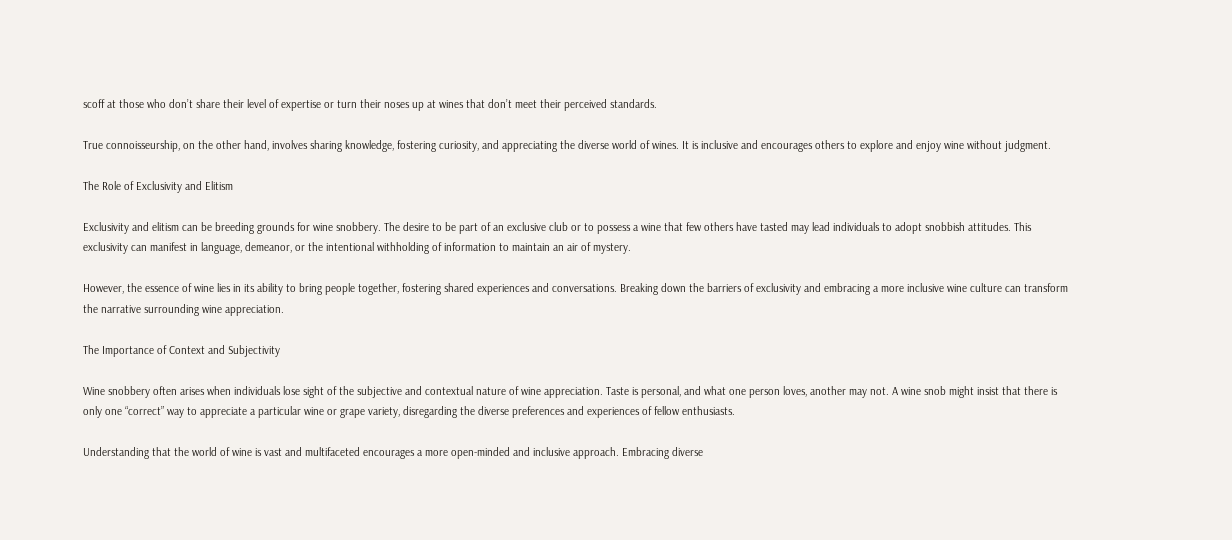scoff at those who don’t share their level of expertise or turn their noses up at wines that don’t meet their perceived standards.

True connoisseurship, on the other hand, involves sharing knowledge, fostering curiosity, and appreciating the diverse world of wines. It is inclusive and encourages others to explore and enjoy wine without judgment.

The Role of Exclusivity and Elitism

Exclusivity and elitism can be breeding grounds for wine snobbery. The desire to be part of an exclusive club or to possess a wine that few others have tasted may lead individuals to adopt snobbish attitudes. This exclusivity can manifest in language, demeanor, or the intentional withholding of information to maintain an air of mystery.

However, the essence of wine lies in its ability to bring people together, fostering shared experiences and conversations. Breaking down the barriers of exclusivity and embracing a more inclusive wine culture can transform the narrative surrounding wine appreciation.

The Importance of Context and Subjectivity

Wine snobbery often arises when individuals lose sight of the subjective and contextual nature of wine appreciation. Taste is personal, and what one person loves, another may not. A wine snob might insist that there is only one “correct” way to appreciate a particular wine or grape variety, disregarding the diverse preferences and experiences of fellow enthusiasts.

Understanding that the world of wine is vast and multifaceted encourages a more open-minded and inclusive approach. Embracing diverse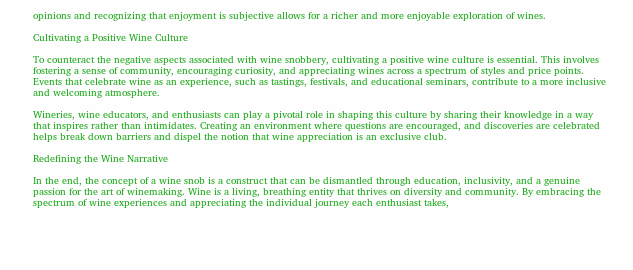opinions and recognizing that enjoyment is subjective allows for a richer and more enjoyable exploration of wines.

Cultivating a Positive Wine Culture

To counteract the negative aspects associated with wine snobbery, cultivating a positive wine culture is essential. This involves fostering a sense of community, encouraging curiosity, and appreciating wines across a spectrum of styles and price points. Events that celebrate wine as an experience, such as tastings, festivals, and educational seminars, contribute to a more inclusive and welcoming atmosphere.

Wineries, wine educators, and enthusiasts can play a pivotal role in shaping this culture by sharing their knowledge in a way that inspires rather than intimidates. Creating an environment where questions are encouraged, and discoveries are celebrated helps break down barriers and dispel the notion that wine appreciation is an exclusive club.

Redefining the Wine Narrative

In the end, the concept of a wine snob is a construct that can be dismantled through education, inclusivity, and a genuine passion for the art of winemaking. Wine is a living, breathing entity that thrives on diversity and community. By embracing the spectrum of wine experiences and appreciating the individual journey each enthusiast takes,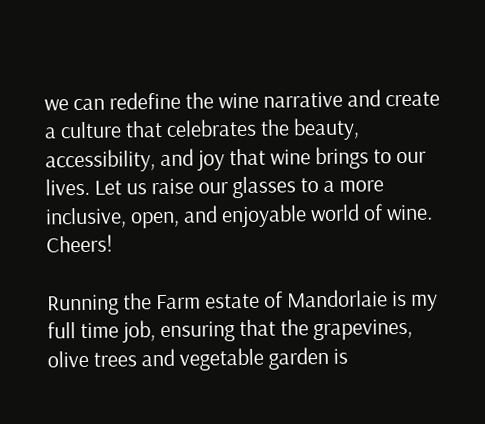we can redefine the wine narrative and create a culture that celebrates the beauty, accessibility, and joy that wine brings to our lives. Let us raise our glasses to a more inclusive, open, and enjoyable world of wine. Cheers!

Running the Farm estate of Mandorlaie is my full time job, ensuring that the grapevines, olive trees and vegetable garden is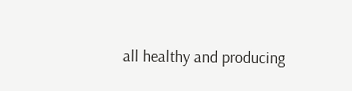all healthy and producing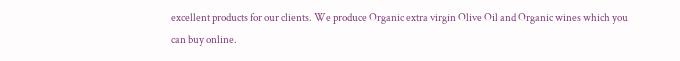excellent products for our clients. We produce Organic extra virgin Olive Oil and Organic wines which you can buy online.